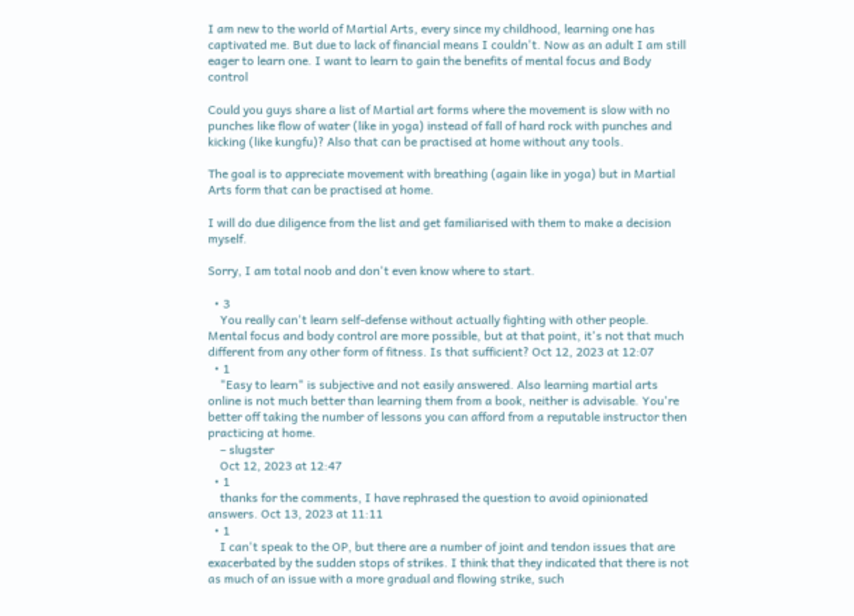I am new to the world of Martial Arts, every since my childhood, learning one has captivated me. But due to lack of financial means I couldn't. Now as an adult I am still eager to learn one. I want to learn to gain the benefits of mental focus and Body control

Could you guys share a list of Martial art forms where the movement is slow with no punches like flow of water (like in yoga) instead of fall of hard rock with punches and kicking (like kungfu)? Also that can be practised at home without any tools.

The goal is to appreciate movement with breathing (again like in yoga) but in Martial Arts form that can be practised at home.

I will do due diligence from the list and get familiarised with them to make a decision myself.

Sorry, I am total noob and don't even know where to start.

  • 3
    You really can't learn self-defense without actually fighting with other people. Mental focus and body control are more possible, but at that point, it's not that much different from any other form of fitness. Is that sufficient? Oct 12, 2023 at 12:07
  • 1
    "Easy to learn" is subjective and not easily answered. Also learning martial arts online is not much better than learning them from a book, neither is advisable. You're better off taking the number of lessons you can afford from a reputable instructor then practicing at home.
    – slugster
    Oct 12, 2023 at 12:47
  • 1
    thanks for the comments, I have rephrased the question to avoid opinionated answers. Oct 13, 2023 at 11:11
  • 1
    I can't speak to the OP, but there are a number of joint and tendon issues that are exacerbated by the sudden stops of strikes. I think that they indicated that there is not as much of an issue with a more gradual and flowing strike, such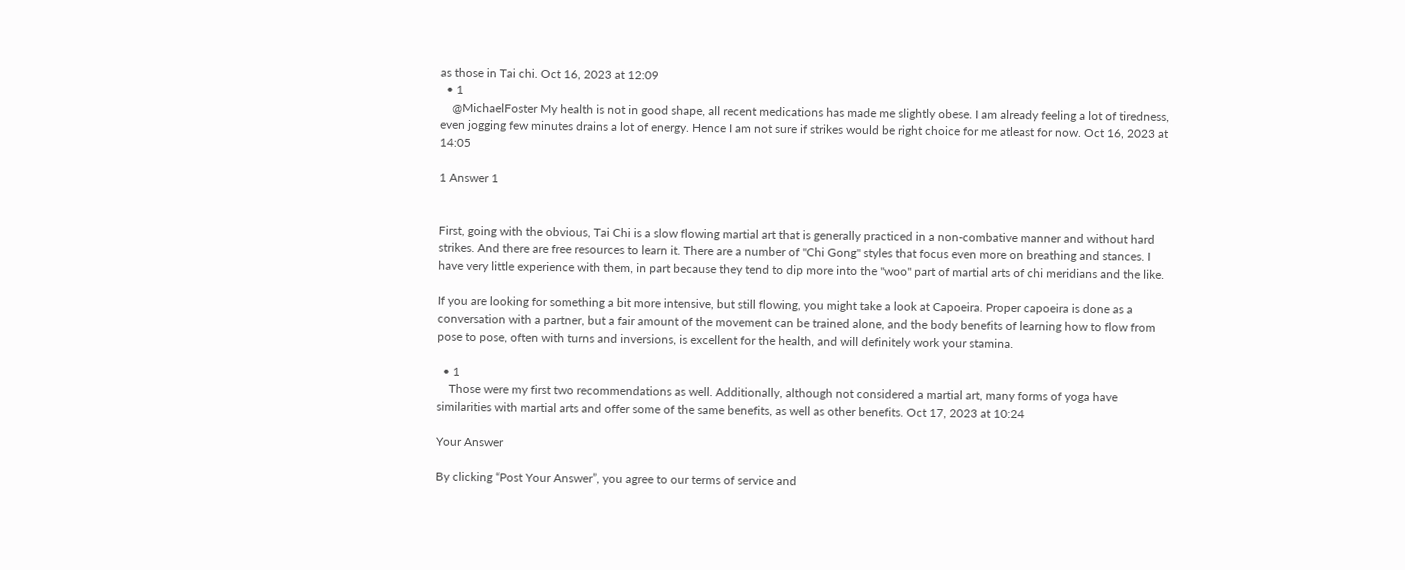as those in Tai chi. Oct 16, 2023 at 12:09
  • 1
    @MichaelFoster My health is not in good shape, all recent medications has made me slightly obese. I am already feeling a lot of tiredness, even jogging few minutes drains a lot of energy. Hence I am not sure if strikes would be right choice for me atleast for now. Oct 16, 2023 at 14:05

1 Answer 1


First, going with the obvious, Tai Chi is a slow flowing martial art that is generally practiced in a non-combative manner and without hard strikes. And there are free resources to learn it. There are a number of "Chi Gong" styles that focus even more on breathing and stances. I have very little experience with them, in part because they tend to dip more into the "woo" part of martial arts of chi meridians and the like.

If you are looking for something a bit more intensive, but still flowing, you might take a look at Capoeira. Proper capoeira is done as a conversation with a partner, but a fair amount of the movement can be trained alone, and the body benefits of learning how to flow from pose to pose, often with turns and inversions, is excellent for the health, and will definitely work your stamina.

  • 1
    Those were my first two recommendations as well. Additionally, although not considered a martial art, many forms of yoga have similarities with martial arts and offer some of the same benefits, as well as other benefits. Oct 17, 2023 at 10:24

Your Answer

By clicking “Post Your Answer”, you agree to our terms of service and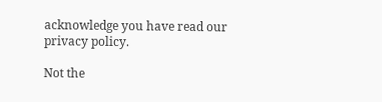acknowledge you have read our privacy policy.

Not the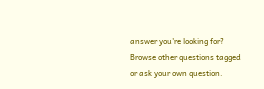answer you're looking for? Browse other questions tagged or ask your own question.